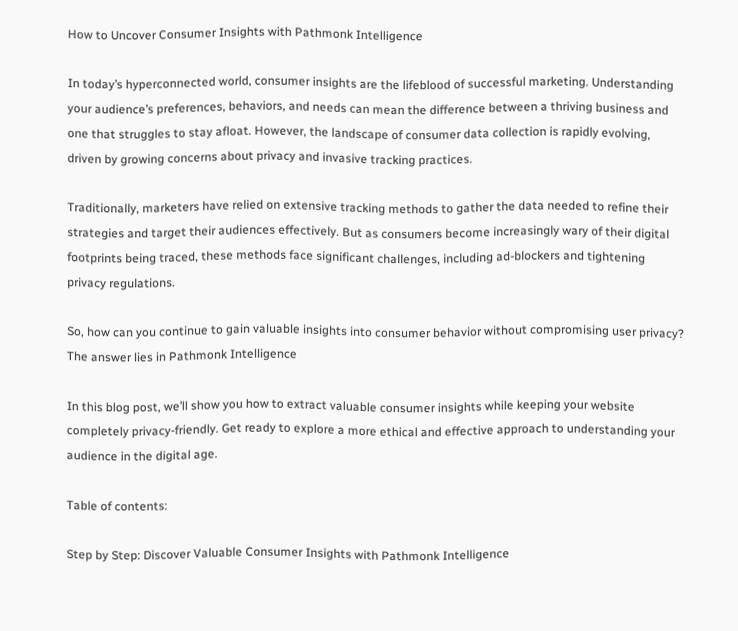How to Uncover Consumer Insights with Pathmonk Intelligence

In today’s hyperconnected world, consumer insights are the lifeblood of successful marketing. Understanding your audience’s preferences, behaviors, and needs can mean the difference between a thriving business and one that struggles to stay afloat. However, the landscape of consumer data collection is rapidly evolving, driven by growing concerns about privacy and invasive tracking practices.

Traditionally, marketers have relied on extensive tracking methods to gather the data needed to refine their strategies and target their audiences effectively. But as consumers become increasingly wary of their digital footprints being traced, these methods face significant challenges, including ad-blockers and tightening privacy regulations.

So, how can you continue to gain valuable insights into consumer behavior without compromising user privacy? The answer lies in Pathmonk Intelligence

In this blog post, we’ll show you how to extract valuable consumer insights while keeping your website completely privacy-friendly. Get ready to explore a more ethical and effective approach to understanding your audience in the digital age.

Table of contents:

Step by Step: Discover Valuable Consumer Insights with Pathmonk Intelligence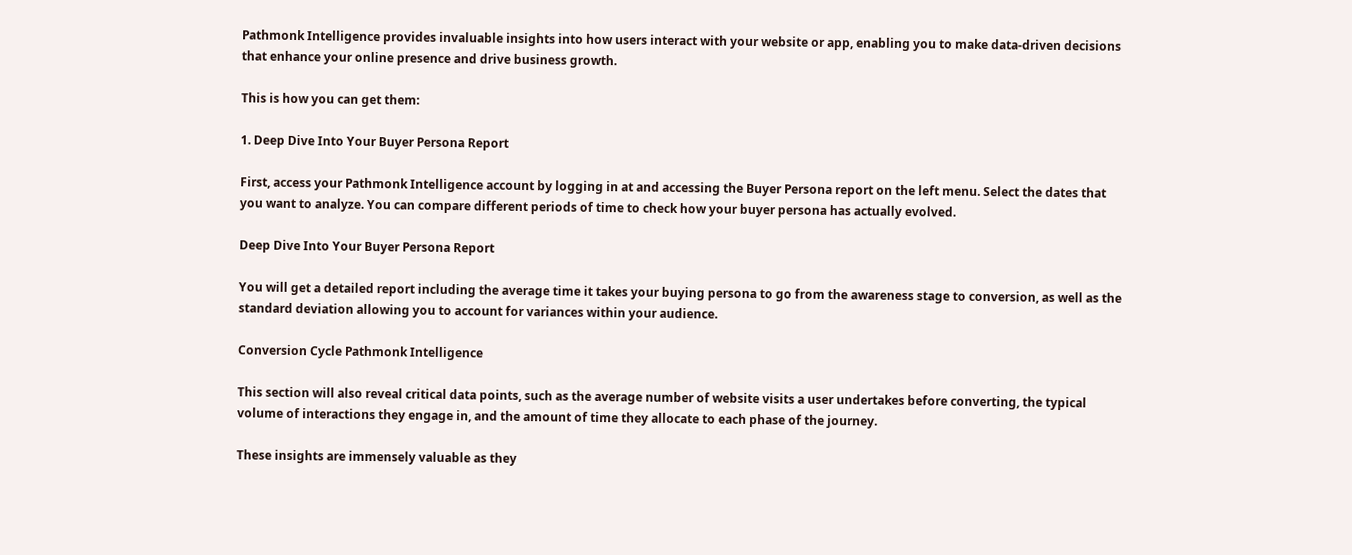Pathmonk Intelligence provides invaluable insights into how users interact with your website or app, enabling you to make data-driven decisions that enhance your online presence and drive business growth.

This is how you can get them:

1. Deep Dive Into Your Buyer Persona Report

First, access your Pathmonk Intelligence account by logging in at and accessing the Buyer Persona report on the left menu. Select the dates that you want to analyze. You can compare different periods of time to check how your buyer persona has actually evolved.

Deep Dive Into Your Buyer Persona Report

You will get a detailed report including the average time it takes your buying persona to go from the awareness stage to conversion, as well as the standard deviation allowing you to account for variances within your audience.

Conversion Cycle Pathmonk Intelligence

This section will also reveal critical data points, such as the average number of website visits a user undertakes before converting, the typical volume of interactions they engage in, and the amount of time they allocate to each phase of the journey.

These insights are immensely valuable as they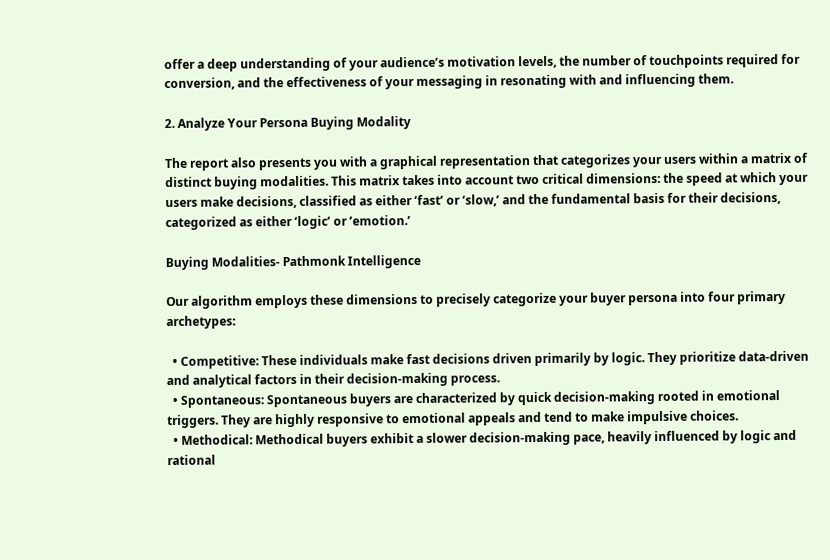offer a deep understanding of your audience’s motivation levels, the number of touchpoints required for conversion, and the effectiveness of your messaging in resonating with and influencing them.

2. Analyze Your Persona Buying Modality

The report also presents you with a graphical representation that categorizes your users within a matrix of distinct buying modalities. This matrix takes into account two critical dimensions: the speed at which your users make decisions, classified as either ‘fast’ or ‘slow,’ and the fundamental basis for their decisions, categorized as either ‘logic’ or ’emotion.’

Buying Modalities- Pathmonk Intelligence

Our algorithm employs these dimensions to precisely categorize your buyer persona into four primary archetypes:

  • Competitive: These individuals make fast decisions driven primarily by logic. They prioritize data-driven and analytical factors in their decision-making process.
  • Spontaneous: Spontaneous buyers are characterized by quick decision-making rooted in emotional triggers. They are highly responsive to emotional appeals and tend to make impulsive choices.
  • Methodical: Methodical buyers exhibit a slower decision-making pace, heavily influenced by logic and rational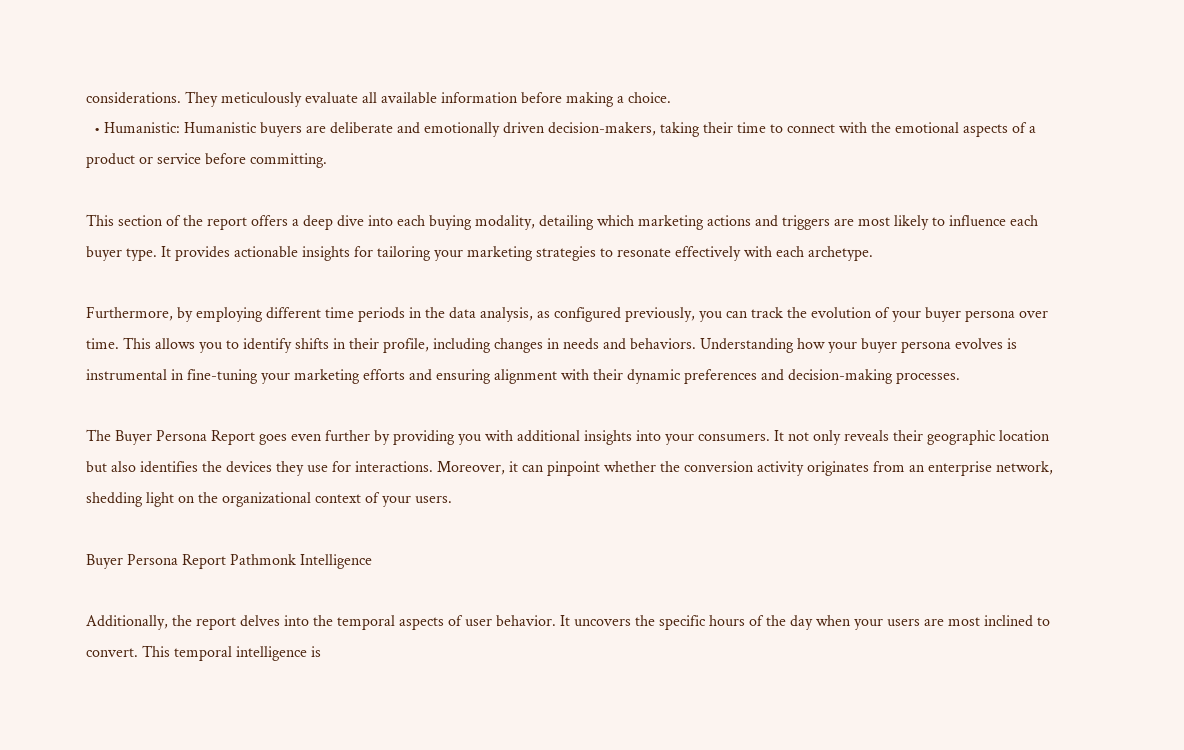considerations. They meticulously evaluate all available information before making a choice.
  • Humanistic: Humanistic buyers are deliberate and emotionally driven decision-makers, taking their time to connect with the emotional aspects of a product or service before committing.

This section of the report offers a deep dive into each buying modality, detailing which marketing actions and triggers are most likely to influence each buyer type. It provides actionable insights for tailoring your marketing strategies to resonate effectively with each archetype.

Furthermore, by employing different time periods in the data analysis, as configured previously, you can track the evolution of your buyer persona over time. This allows you to identify shifts in their profile, including changes in needs and behaviors. Understanding how your buyer persona evolves is instrumental in fine-tuning your marketing efforts and ensuring alignment with their dynamic preferences and decision-making processes.

The Buyer Persona Report goes even further by providing you with additional insights into your consumers. It not only reveals their geographic location but also identifies the devices they use for interactions. Moreover, it can pinpoint whether the conversion activity originates from an enterprise network, shedding light on the organizational context of your users.

Buyer Persona Report Pathmonk Intelligence

Additionally, the report delves into the temporal aspects of user behavior. It uncovers the specific hours of the day when your users are most inclined to convert. This temporal intelligence is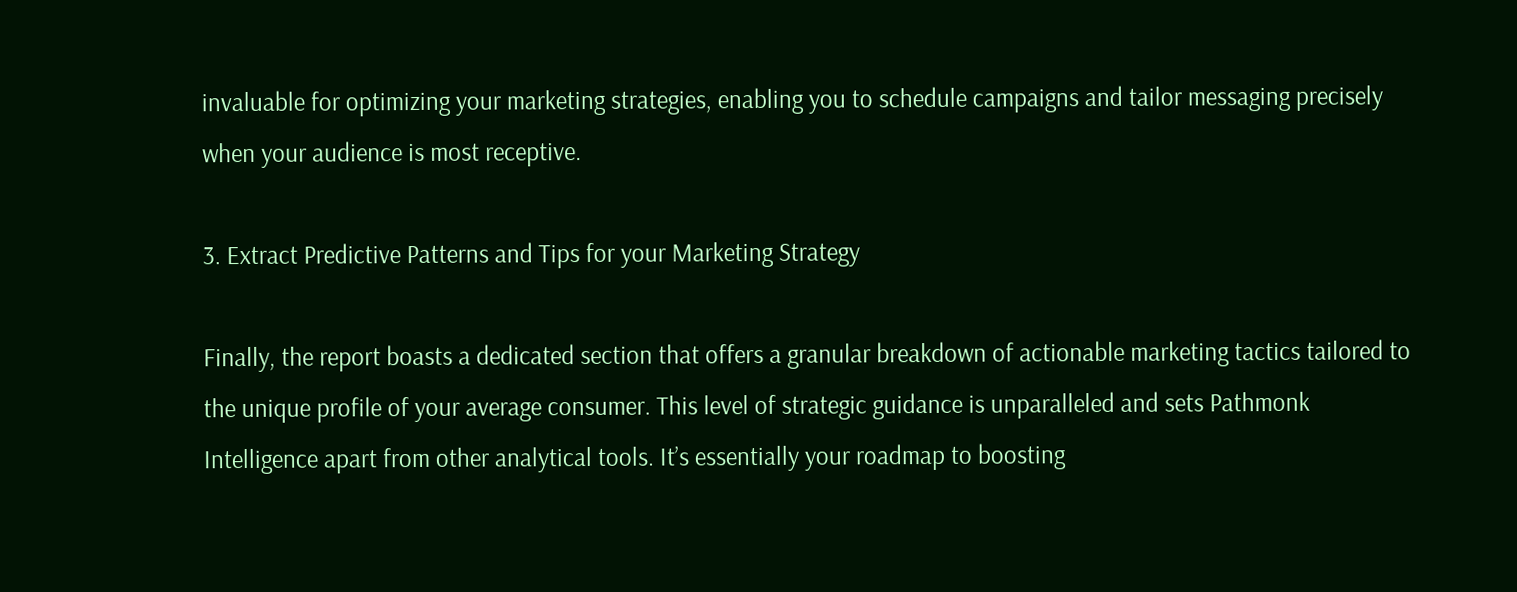invaluable for optimizing your marketing strategies, enabling you to schedule campaigns and tailor messaging precisely when your audience is most receptive.

3. Extract Predictive Patterns and Tips for your Marketing Strategy

Finally, the report boasts a dedicated section that offers a granular breakdown of actionable marketing tactics tailored to the unique profile of your average consumer. This level of strategic guidance is unparalleled and sets Pathmonk Intelligence apart from other analytical tools. It’s essentially your roadmap to boosting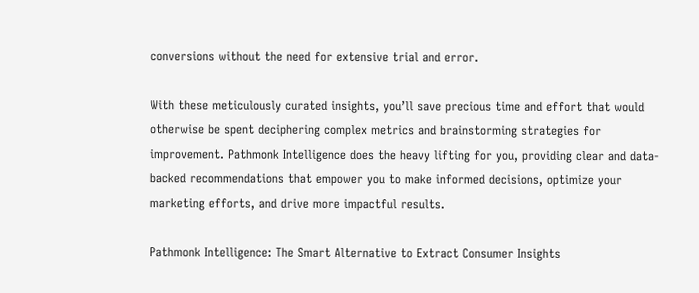conversions without the need for extensive trial and error.

With these meticulously curated insights, you’ll save precious time and effort that would otherwise be spent deciphering complex metrics and brainstorming strategies for improvement. Pathmonk Intelligence does the heavy lifting for you, providing clear and data-backed recommendations that empower you to make informed decisions, optimize your marketing efforts, and drive more impactful results.

Pathmonk Intelligence: The Smart Alternative to Extract Consumer Insights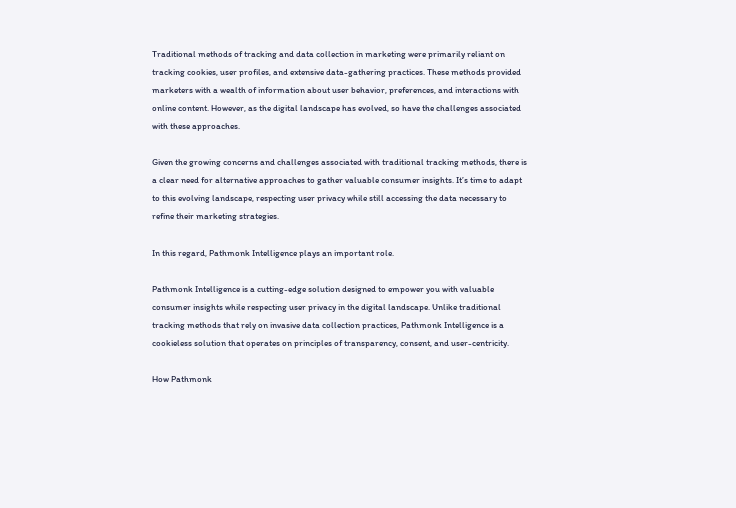Traditional methods of tracking and data collection in marketing were primarily reliant on tracking cookies, user profiles, and extensive data-gathering practices. These methods provided marketers with a wealth of information about user behavior, preferences, and interactions with online content. However, as the digital landscape has evolved, so have the challenges associated with these approaches.

Given the growing concerns and challenges associated with traditional tracking methods, there is a clear need for alternative approaches to gather valuable consumer insights. It’s time to adapt to this evolving landscape, respecting user privacy while still accessing the data necessary to refine their marketing strategies.

In this regard, Pathmonk Intelligence plays an important role.

Pathmonk Intelligence is a cutting-edge solution designed to empower you with valuable consumer insights while respecting user privacy in the digital landscape. Unlike traditional tracking methods that rely on invasive data collection practices, Pathmonk Intelligence is a cookieless solution that operates on principles of transparency, consent, and user-centricity.

How Pathmonk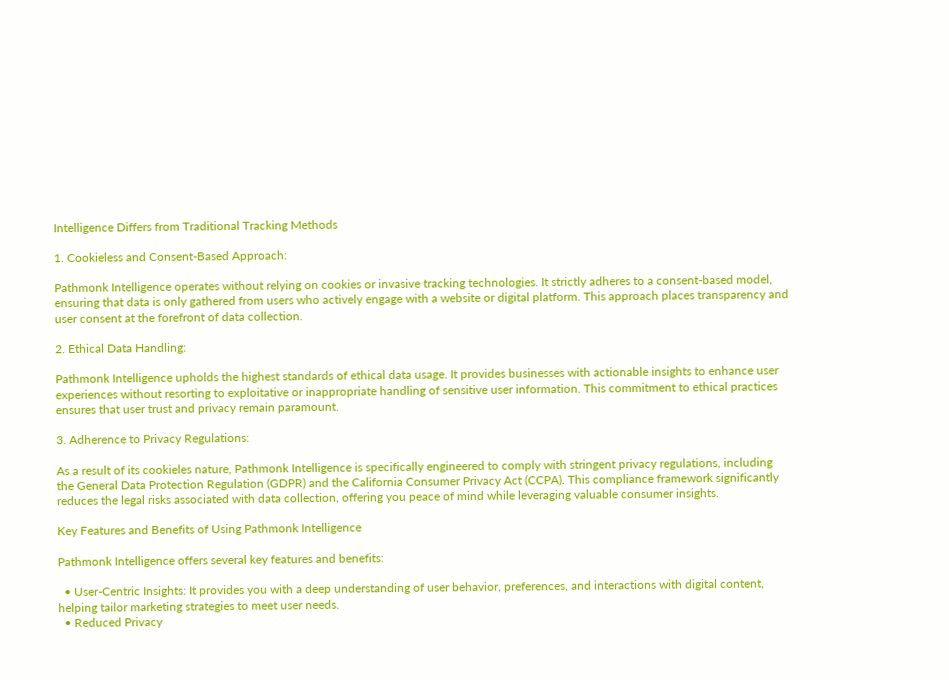Intelligence Differs from Traditional Tracking Methods

1. Cookieless and Consent-Based Approach:

Pathmonk Intelligence operates without relying on cookies or invasive tracking technologies. It strictly adheres to a consent-based model, ensuring that data is only gathered from users who actively engage with a website or digital platform. This approach places transparency and user consent at the forefront of data collection.

2. Ethical Data Handling:

Pathmonk Intelligence upholds the highest standards of ethical data usage. It provides businesses with actionable insights to enhance user experiences without resorting to exploitative or inappropriate handling of sensitive user information. This commitment to ethical practices ensures that user trust and privacy remain paramount.

3. Adherence to Privacy Regulations:

As a result of its cookieles nature, Pathmonk Intelligence is specifically engineered to comply with stringent privacy regulations, including the General Data Protection Regulation (GDPR) and the California Consumer Privacy Act (CCPA). This compliance framework significantly reduces the legal risks associated with data collection, offering you peace of mind while leveraging valuable consumer insights.

Key Features and Benefits of Using Pathmonk Intelligence

Pathmonk Intelligence offers several key features and benefits:

  • User-Centric Insights: It provides you with a deep understanding of user behavior, preferences, and interactions with digital content, helping tailor marketing strategies to meet user needs.
  • Reduced Privacy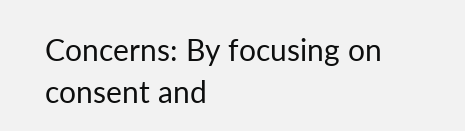Concerns: By focusing on consent and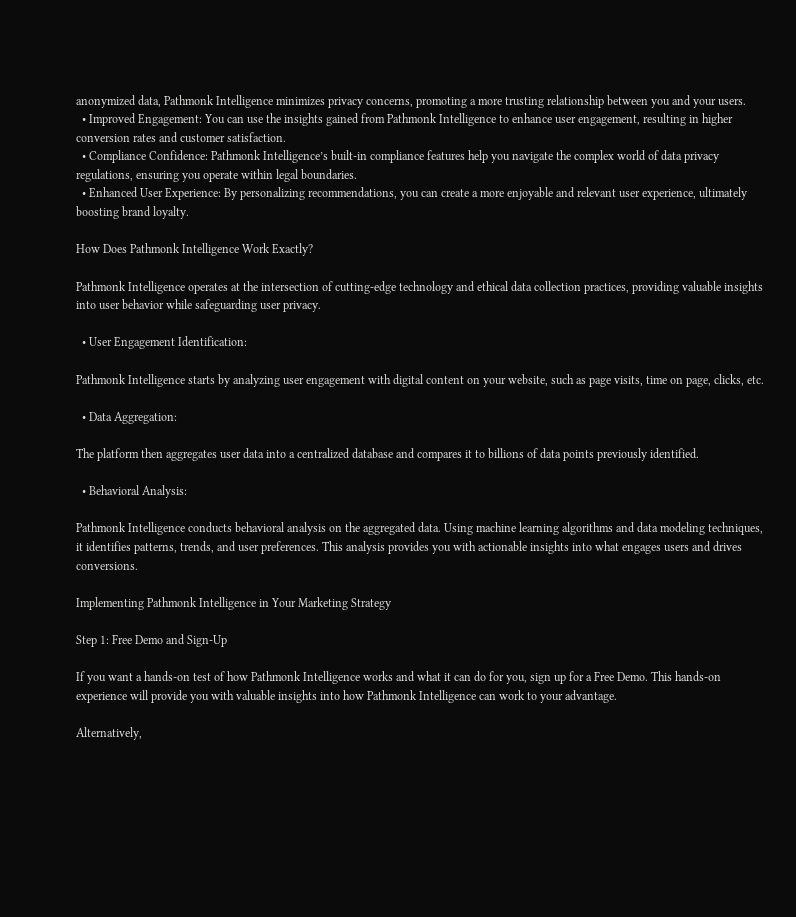anonymized data, Pathmonk Intelligence minimizes privacy concerns, promoting a more trusting relationship between you and your users.
  • Improved Engagement: You can use the insights gained from Pathmonk Intelligence to enhance user engagement, resulting in higher conversion rates and customer satisfaction.
  • Compliance Confidence: Pathmonk Intelligence’s built-in compliance features help you navigate the complex world of data privacy regulations, ensuring you operate within legal boundaries.
  • Enhanced User Experience: By personalizing recommendations, you can create a more enjoyable and relevant user experience, ultimately boosting brand loyalty.

How Does Pathmonk Intelligence Work Exactly?

Pathmonk Intelligence operates at the intersection of cutting-edge technology and ethical data collection practices, providing valuable insights into user behavior while safeguarding user privacy.

  • User Engagement Identification:

Pathmonk Intelligence starts by analyzing user engagement with digital content on your website, such as page visits, time on page, clicks, etc.

  • Data Aggregation:

The platform then aggregates user data into a centralized database and compares it to billions of data points previously identified.

  • Behavioral Analysis:

Pathmonk Intelligence conducts behavioral analysis on the aggregated data. Using machine learning algorithms and data modeling techniques, it identifies patterns, trends, and user preferences. This analysis provides you with actionable insights into what engages users and drives conversions.

Implementing Pathmonk Intelligence in Your Marketing Strategy

Step 1: Free Demo and Sign-Up

If you want a hands-on test of how Pathmonk Intelligence works and what it can do for you, sign up for a Free Demo. This hands-on experience will provide you with valuable insights into how Pathmonk Intelligence can work to your advantage.

Alternatively,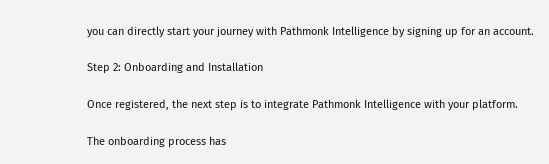you can directly start your journey with Pathmonk Intelligence by signing up for an account.

Step 2: Onboarding and Installation

Once registered, the next step is to integrate Pathmonk Intelligence with your platform.

The onboarding process has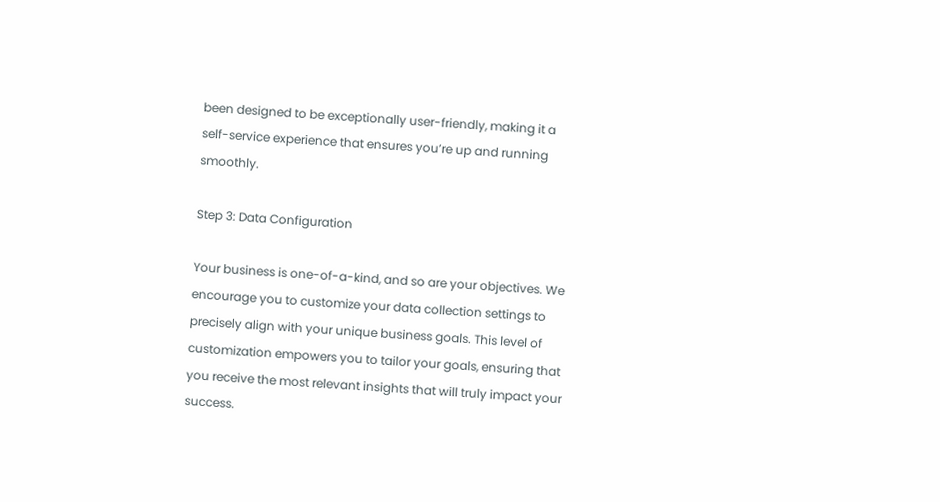been designed to be exceptionally user-friendly, making it a self-service experience that ensures you’re up and running smoothly.

Step 3: Data Configuration

Your business is one-of-a-kind, and so are your objectives. We encourage you to customize your data collection settings to precisely align with your unique business goals. This level of customization empowers you to tailor your goals, ensuring that you receive the most relevant insights that will truly impact your success.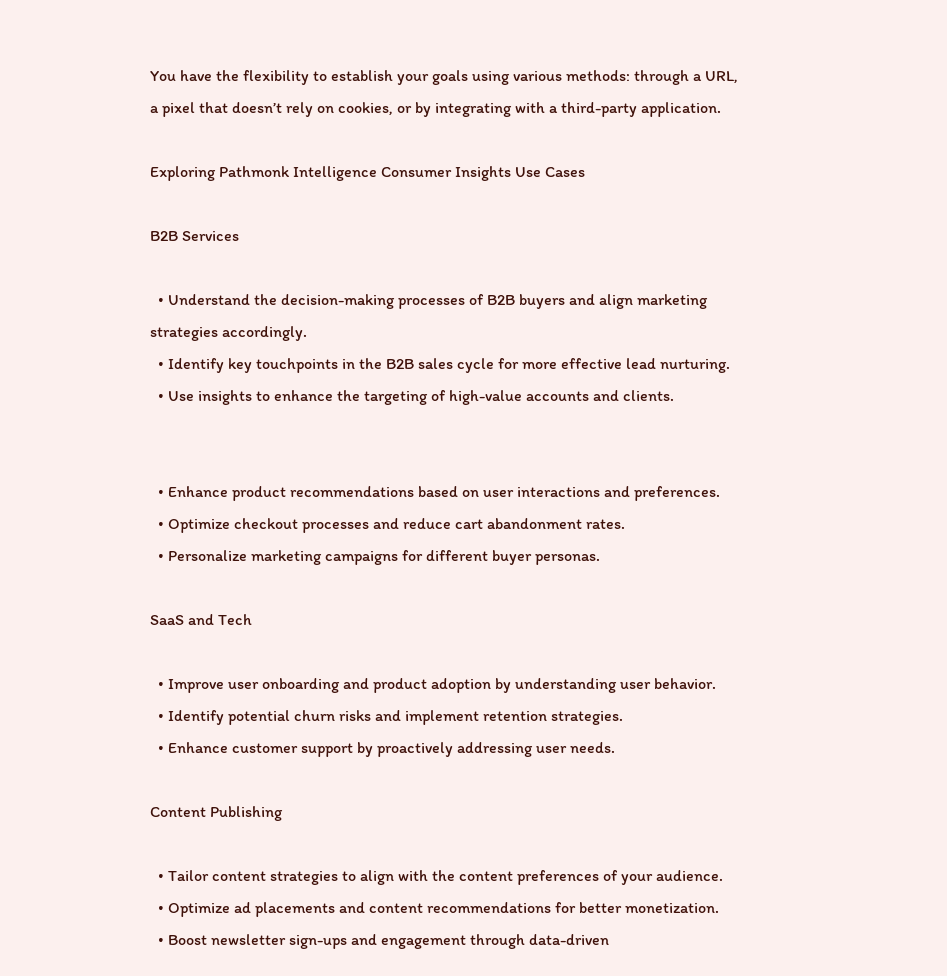You have the flexibility to establish your goals using various methods: through a URL, a pixel that doesn’t rely on cookies, or by integrating with a third-party application.

Exploring Pathmonk Intelligence Consumer Insights Use Cases

B2B Services

  • Understand the decision-making processes of B2B buyers and align marketing strategies accordingly.
  • Identify key touchpoints in the B2B sales cycle for more effective lead nurturing.
  • Use insights to enhance the targeting of high-value accounts and clients.


  • Enhance product recommendations based on user interactions and preferences.
  • Optimize checkout processes and reduce cart abandonment rates.
  • Personalize marketing campaigns for different buyer personas.

SaaS and Tech

  • Improve user onboarding and product adoption by understanding user behavior.
  • Identify potential churn risks and implement retention strategies.
  • Enhance customer support by proactively addressing user needs.

Content Publishing

  • Tailor content strategies to align with the content preferences of your audience.
  • Optimize ad placements and content recommendations for better monetization.
  • Boost newsletter sign-ups and engagement through data-driven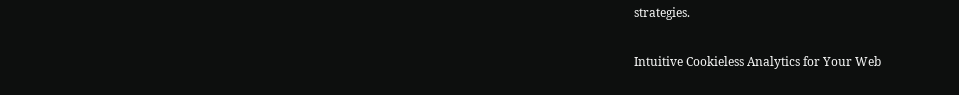strategies.

Intuitive Cookieless Analytics for Your Web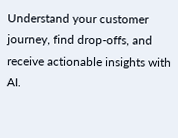Understand your customer journey, find drop-offs, and receive actionable insights with AI.